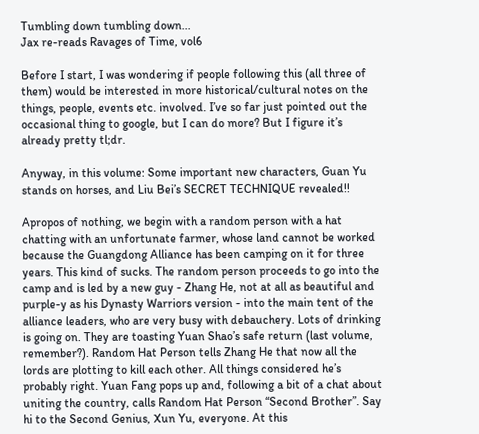Tumbling down tumbling down...
Jax re-reads Ravages of Time, vol6

Before I start, I was wondering if people following this (all three of them) would be interested in more historical/cultural notes on the things, people, events etc. involved. I’ve so far just pointed out the occasional thing to google, but I can do more? But I figure it’s already pretty tl;dr.

Anyway, in this volume: Some important new characters, Guan Yu stands on horses, and Liu Bei’s SECRET TECHNIQUE revealed!!

Apropos of nothing, we begin with a random person with a hat chatting with an unfortunate farmer, whose land cannot be worked because the Guangdong Alliance has been camping on it for three years. This kind of sucks. The random person proceeds to go into the camp and is led by a new guy - Zhang He, not at all as beautiful and purple-y as his Dynasty Warriors version - into the main tent of the alliance leaders, who are very busy with debauchery. Lots of drinking is going on. They are toasting Yuan Shao’s safe return (last volume, remember?). Random Hat Person tells Zhang He that now all the lords are plotting to kill each other. All things considered he’s probably right. Yuan Fang pops up and, following a bit of a chat about uniting the country, calls Random Hat Person “Second Brother”. Say hi to the Second Genius, Xun Yu, everyone. At this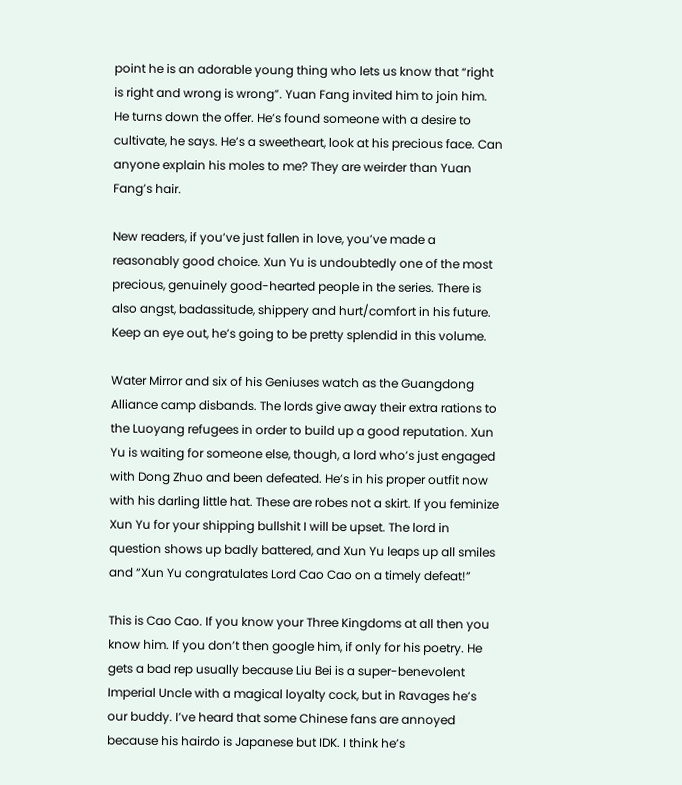point he is an adorable young thing who lets us know that “right is right and wrong is wrong”. Yuan Fang invited him to join him. He turns down the offer. He’s found someone with a desire to cultivate, he says. He’s a sweetheart, look at his precious face. Can anyone explain his moles to me? They are weirder than Yuan Fang’s hair.

New readers, if you’ve just fallen in love, you’ve made a reasonably good choice. Xun Yu is undoubtedly one of the most precious, genuinely good-hearted people in the series. There is also angst, badassitude, shippery and hurt/comfort in his future. Keep an eye out, he’s going to be pretty splendid in this volume.

Water Mirror and six of his Geniuses watch as the Guangdong Alliance camp disbands. The lords give away their extra rations to the Luoyang refugees in order to build up a good reputation. Xun Yu is waiting for someone else, though, a lord who’s just engaged with Dong Zhuo and been defeated. He’s in his proper outfit now with his darling little hat. These are robes not a skirt. If you feminize Xun Yu for your shipping bullshit I will be upset. The lord in question shows up badly battered, and Xun Yu leaps up all smiles and “Xun Yu congratulates Lord Cao Cao on a timely defeat!”

This is Cao Cao. If you know your Three Kingdoms at all then you know him. If you don’t then google him, if only for his poetry. He gets a bad rep usually because Liu Bei is a super-benevolent Imperial Uncle with a magical loyalty cock, but in Ravages he’s our buddy. I’ve heard that some Chinese fans are annoyed because his hairdo is Japanese but IDK. I think he’s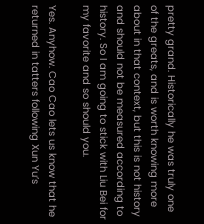pretty grand. Historically he was truly one of the greats, and is worth knowing more about in that context, but this is not history and should not be measured according to history. So I am going to stick with Liu Bei for my favorite and so should you.

Yes. Anyhow. Cao Cao lets us know that he returned in tatters following Xun Yu’s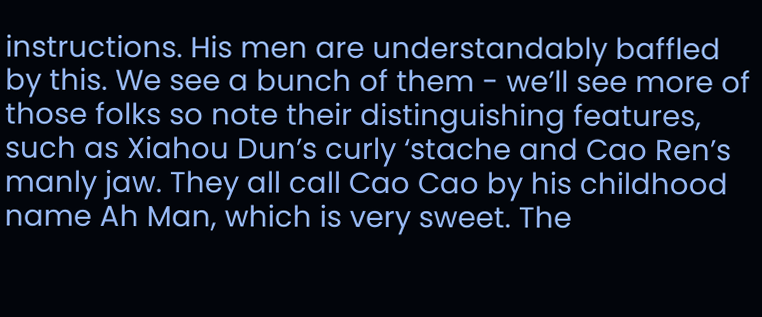instructions. His men are understandably baffled by this. We see a bunch of them - we’ll see more of those folks so note their distinguishing features, such as Xiahou Dun’s curly ‘stache and Cao Ren’s manly jaw. They all call Cao Cao by his childhood name Ah Man, which is very sweet. The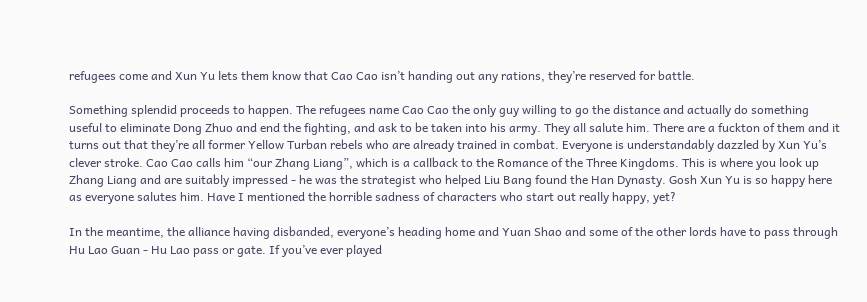refugees come and Xun Yu lets them know that Cao Cao isn’t handing out any rations, they’re reserved for battle.

Something splendid proceeds to happen. The refugees name Cao Cao the only guy willing to go the distance and actually do something useful to eliminate Dong Zhuo and end the fighting, and ask to be taken into his army. They all salute him. There are a fuckton of them and it turns out that they’re all former Yellow Turban rebels who are already trained in combat. Everyone is understandably dazzled by Xun Yu’s clever stroke. Cao Cao calls him “our Zhang Liang”, which is a callback to the Romance of the Three Kingdoms. This is where you look up Zhang Liang and are suitably impressed - he was the strategist who helped Liu Bang found the Han Dynasty. Gosh Xun Yu is so happy here as everyone salutes him. Have I mentioned the horrible sadness of characters who start out really happy, yet?

In the meantime, the alliance having disbanded, everyone’s heading home and Yuan Shao and some of the other lords have to pass through Hu Lao Guan - Hu Lao pass or gate. If you’ve ever played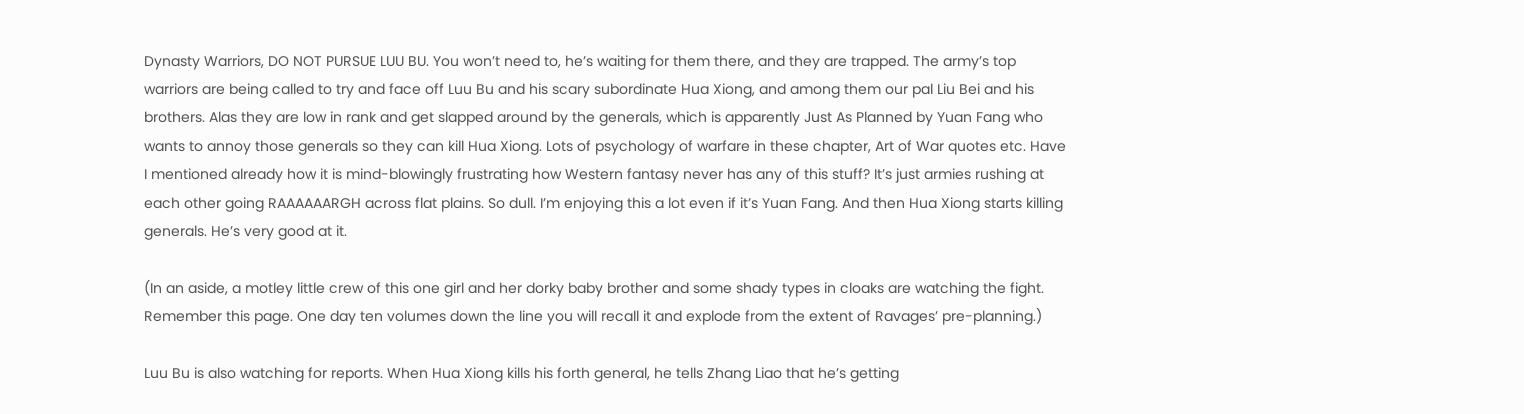Dynasty Warriors, DO NOT PURSUE LUU BU. You won’t need to, he’s waiting for them there, and they are trapped. The army’s top warriors are being called to try and face off Luu Bu and his scary subordinate Hua Xiong, and among them our pal Liu Bei and his brothers. Alas they are low in rank and get slapped around by the generals, which is apparently Just As Planned by Yuan Fang who wants to annoy those generals so they can kill Hua Xiong. Lots of psychology of warfare in these chapter, Art of War quotes etc. Have I mentioned already how it is mind-blowingly frustrating how Western fantasy never has any of this stuff? It’s just armies rushing at each other going RAAAAAARGH across flat plains. So dull. I’m enjoying this a lot even if it’s Yuan Fang. And then Hua Xiong starts killing generals. He’s very good at it.

(In an aside, a motley little crew of this one girl and her dorky baby brother and some shady types in cloaks are watching the fight. Remember this page. One day ten volumes down the line you will recall it and explode from the extent of Ravages’ pre-planning.)

Luu Bu is also watching for reports. When Hua Xiong kills his forth general, he tells Zhang Liao that he’s getting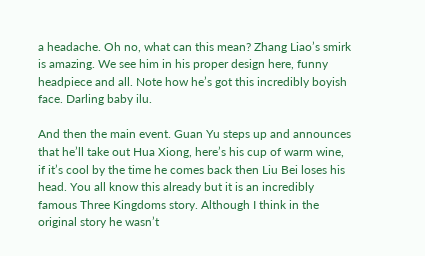a headache. Oh no, what can this mean? Zhang Liao’s smirk is amazing. We see him in his proper design here, funny headpiece and all. Note how he’s got this incredibly boyish face. Darling baby ilu.

And then the main event. Guan Yu steps up and announces that he’ll take out Hua Xiong, here’s his cup of warm wine, if it’s cool by the time he comes back then Liu Bei loses his head. You all know this already but it is an incredibly famous Three Kingdoms story. Although I think in the original story he wasn’t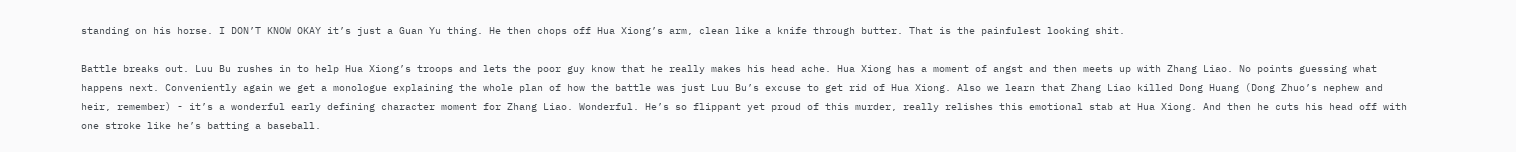standing on his horse. I DON’T KNOW OKAY it’s just a Guan Yu thing. He then chops off Hua Xiong’s arm, clean like a knife through butter. That is the painfulest looking shit.

Battle breaks out. Luu Bu rushes in to help Hua Xiong’s troops and lets the poor guy know that he really makes his head ache. Hua Xiong has a moment of angst and then meets up with Zhang Liao. No points guessing what happens next. Conveniently again we get a monologue explaining the whole plan of how the battle was just Luu Bu’s excuse to get rid of Hua Xiong. Also we learn that Zhang Liao killed Dong Huang (Dong Zhuo’s nephew and heir, remember) - it’s a wonderful early defining character moment for Zhang Liao. Wonderful. He’s so flippant yet proud of this murder, really relishes this emotional stab at Hua Xiong. And then he cuts his head off with one stroke like he’s batting a baseball.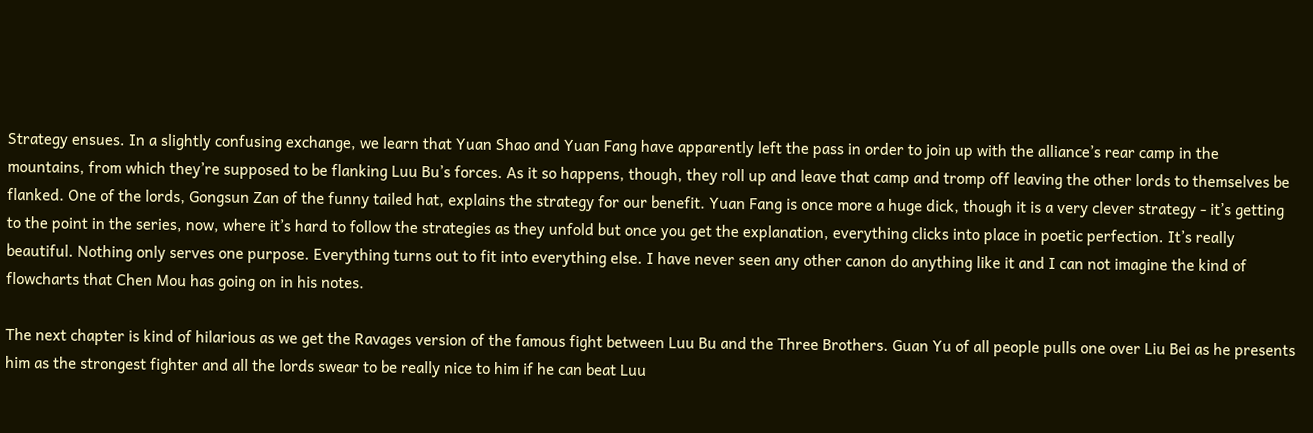Strategy ensues. In a slightly confusing exchange, we learn that Yuan Shao and Yuan Fang have apparently left the pass in order to join up with the alliance’s rear camp in the mountains, from which they’re supposed to be flanking Luu Bu’s forces. As it so happens, though, they roll up and leave that camp and tromp off leaving the other lords to themselves be flanked. One of the lords, Gongsun Zan of the funny tailed hat, explains the strategy for our benefit. Yuan Fang is once more a huge dick, though it is a very clever strategy - it’s getting to the point in the series, now, where it’s hard to follow the strategies as they unfold but once you get the explanation, everything clicks into place in poetic perfection. It’s really beautiful. Nothing only serves one purpose. Everything turns out to fit into everything else. I have never seen any other canon do anything like it and I can not imagine the kind of flowcharts that Chen Mou has going on in his notes.

The next chapter is kind of hilarious as we get the Ravages version of the famous fight between Luu Bu and the Three Brothers. Guan Yu of all people pulls one over Liu Bei as he presents him as the strongest fighter and all the lords swear to be really nice to him if he can beat Luu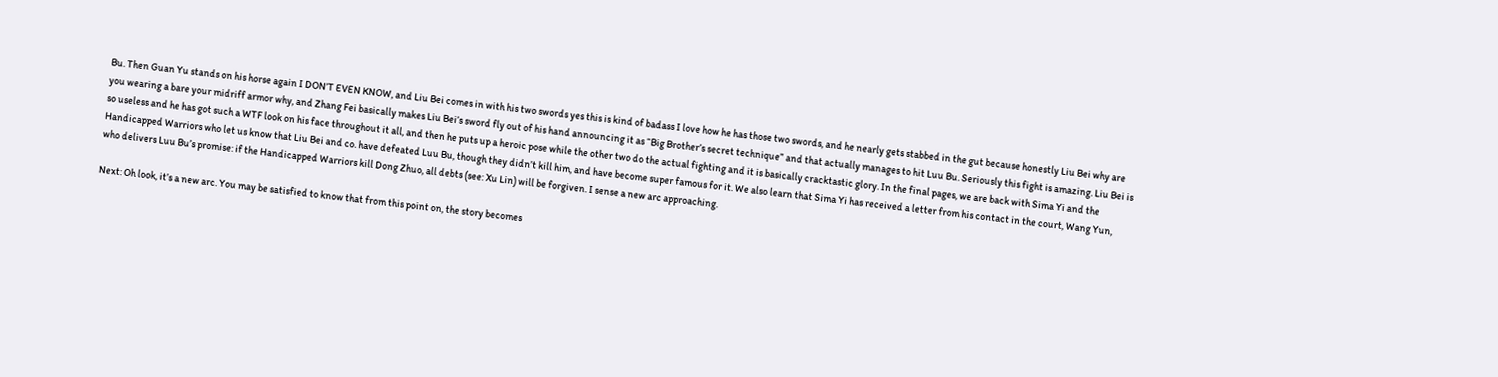Bu. Then Guan Yu stands on his horse again I DON’T EVEN KNOW, and Liu Bei comes in with his two swords yes this is kind of badass I love how he has those two swords, and he nearly gets stabbed in the gut because honestly Liu Bei why are you wearing a bare your midriff armor why, and Zhang Fei basically makes Liu Bei’s sword fly out of his hand announcing it as “Big Brother’s secret technique” and that actually manages to hit Luu Bu. Seriously this fight is amazing. Liu Bei is so useless and he has got such a WTF look on his face throughout it all, and then he puts up a heroic pose while the other two do the actual fighting and it is basically cracktastic glory. In the final pages, we are back with Sima Yi and the Handicapped Warriors who let us know that Liu Bei and co. have defeated Luu Bu, though they didn’t kill him, and have become super famous for it. We also learn that Sima Yi has received a letter from his contact in the court, Wang Yun, who delivers Luu Bu’s promise: if the Handicapped Warriors kill Dong Zhuo, all debts (see: Xu Lin) will be forgiven. I sense a new arc approaching.

Next: Oh look, it’s a new arc. You may be satisfied to know that from this point on, the story becomes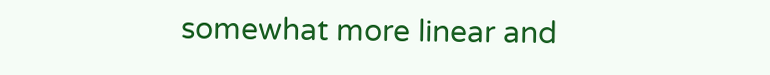somewhat more linear and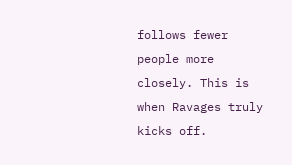follows fewer people more closely. This is when Ravages truly kicks off.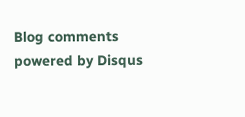Blog comments powered by Disqus